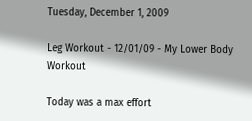Tuesday, December 1, 2009

Leg Workout - 12/01/09 - My Lower Body Workout

Today was a max effort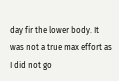day fir the lower body. It was not a true max effort as I did not go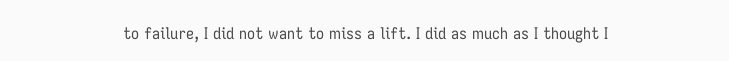to failure, I did not want to miss a lift. I did as much as I thought I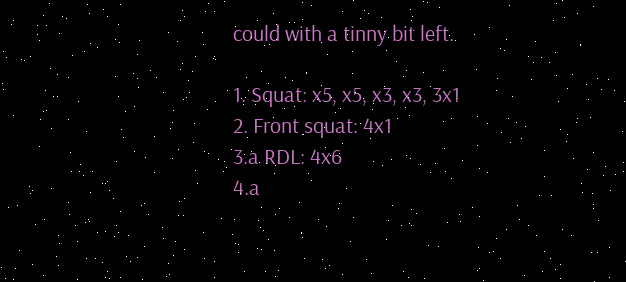could with a tinny bit left.

1. Squat: x5, x5, x3, x3, 3x1
2. Front squat: 4x1
3.a RDL: 4x6
4.a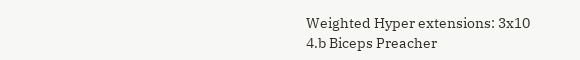Weighted Hyper extensions: 3x10
4.b Biceps Preacher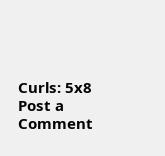Curls: 5x8
Post a Comment